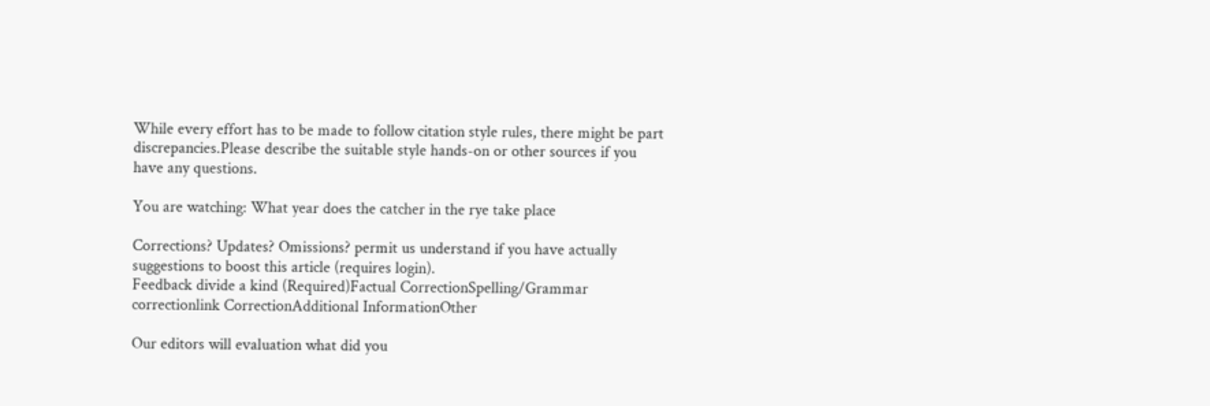While every effort has to be made to follow citation style rules, there might be part discrepancies.Please describe the suitable style hands-on or other sources if you have any questions.

You are watching: What year does the catcher in the rye take place

Corrections? Updates? Omissions? permit us understand if you have actually suggestions to boost this article (requires login).
Feedback divide a kind (Required)Factual CorrectionSpelling/Grammar correctionlink CorrectionAdditional InformationOther

Our editors will evaluation what did you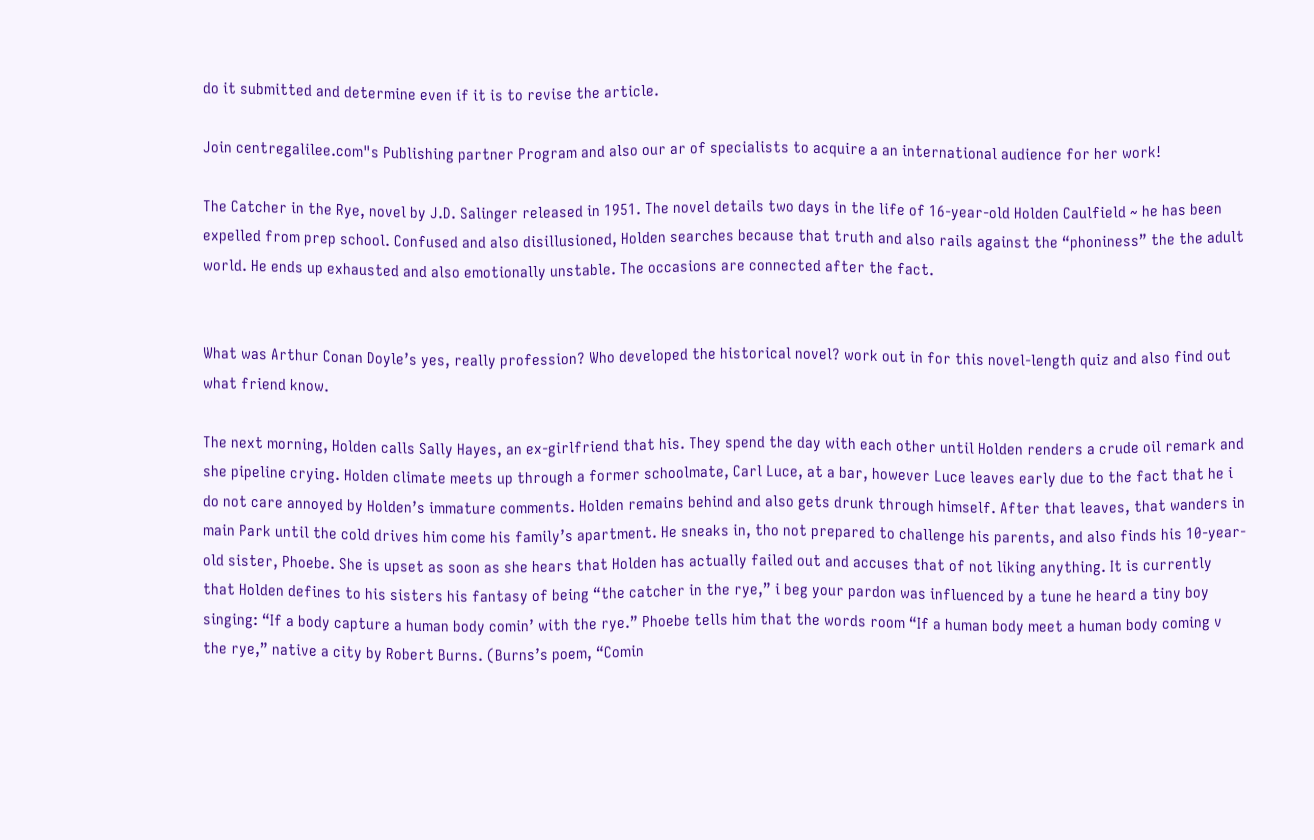do it submitted and determine even if it is to revise the article.

Join centregalilee.com"s Publishing partner Program and also our ar of specialists to acquire a an international audience for her work!

The Catcher in the Rye, novel by J.D. Salinger released in 1951. The novel details two days in the life of 16-year-old Holden Caulfield ~ he has been expelled from prep school. Confused and also disillusioned, Holden searches because that truth and also rails against the “phoniness” the the adult world. He ends up exhausted and also emotionally unstable. The occasions are connected after the fact.


What was Arthur Conan Doyle’s yes, really profession? Who developed the historical novel? work out in for this novel-length quiz and also find out what friend know.

The next morning, Holden calls Sally Hayes, an ex-girlfriend that his. They spend the day with each other until Holden renders a crude oil remark and she pipeline crying. Holden climate meets up through a former schoolmate, Carl Luce, at a bar, however Luce leaves early due to the fact that he i do not care annoyed by Holden’s immature comments. Holden remains behind and also gets drunk through himself. After that leaves, that wanders in main Park until the cold drives him come his family’s apartment. He sneaks in, tho not prepared to challenge his parents, and also finds his 10-year-old sister, Phoebe. She is upset as soon as she hears that Holden has actually failed out and accuses that of not liking anything. It is currently that Holden defines to his sisters his fantasy of being “the catcher in the rye,” i beg your pardon was influenced by a tune he heard a tiny boy singing: “If a body capture a human body comin’ with the rye.” Phoebe tells him that the words room “If a human body meet a human body coming v the rye,” native a city by Robert Burns. (Burns’s poem, “Comin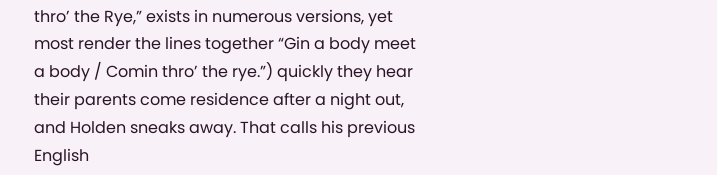thro’ the Rye,” exists in numerous versions, yet most render the lines together “Gin a body meet a body / Comin thro’ the rye.”) quickly they hear their parents come residence after a night out, and Holden sneaks away. That calls his previous English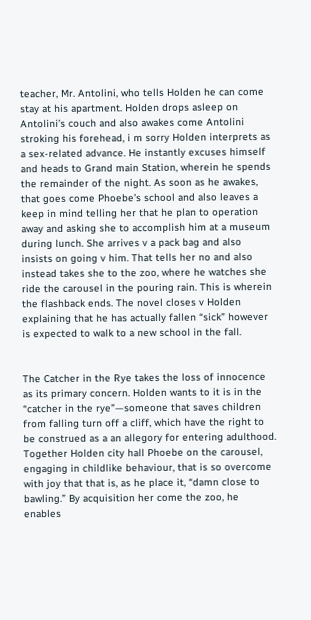teacher, Mr. Antolini, who tells Holden he can come stay at his apartment. Holden drops asleep on Antolini’s couch and also awakes come Antolini stroking his forehead, i m sorry Holden interprets as a sex-related advance. He instantly excuses himself and heads to Grand main Station, wherein he spends the remainder of the night. As soon as he awakes, that goes come Phoebe’s school and also leaves a keep in mind telling her that he plan to operation away and asking she to accomplish him at a museum during lunch. She arrives v a pack bag and also insists on going v him. That tells her no and also instead takes she to the zoo, where he watches she ride the carousel in the pouring rain. This is wherein the flashback ends. The novel closes v Holden explaining that he has actually fallen “sick” however is expected to walk to a new school in the fall.


The Catcher in the Rye takes the loss of innocence as its primary concern. Holden wants to it is in the “catcher in the rye”—someone that saves children from falling turn off a cliff, which have the right to be construed as a an allegory for entering adulthood. Together Holden city hall Phoebe on the carousel, engaging in childlike behaviour, that is so overcome with joy that that is, as he place it, “damn close to bawling.” By acquisition her come the zoo, he enables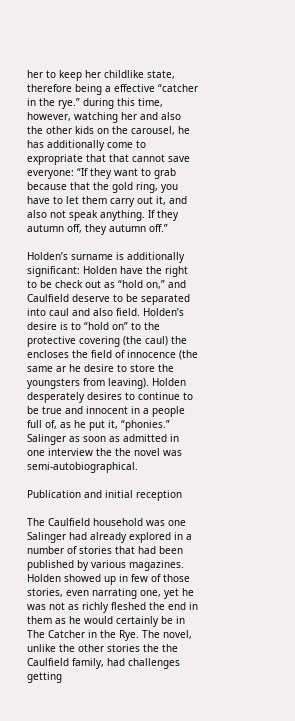her to keep her childlike state, therefore being a effective “catcher in the rye.” during this time, however, watching her and also the other kids on the carousel, he has additionally come to expropriate that that cannot save everyone: “If they want to grab because that the gold ring, you have to let them carry out it, and also not speak anything. If they autumn off, they autumn off.”

Holden’s surname is additionally significant: Holden have the right to be check out as “hold on,” and Caulfield deserve to be separated into caul and also field. Holden’s desire is to “hold on” to the protective covering (the caul) the encloses the field of innocence (the same ar he desire to store the youngsters from leaving). Holden desperately desires to continue to be true and innocent in a people full of, as he put it, “phonies.” Salinger as soon as admitted in one interview the the novel was semi-autobiographical.

Publication and initial reception

The Caulfield household was one Salinger had already explored in a number of stories that had been published by various magazines. Holden showed up in few of those stories, even narrating one, yet he was not as richly fleshed the end in them as he would certainly be in The Catcher in the Rye. The novel, unlike the other stories the the Caulfield family, had challenges getting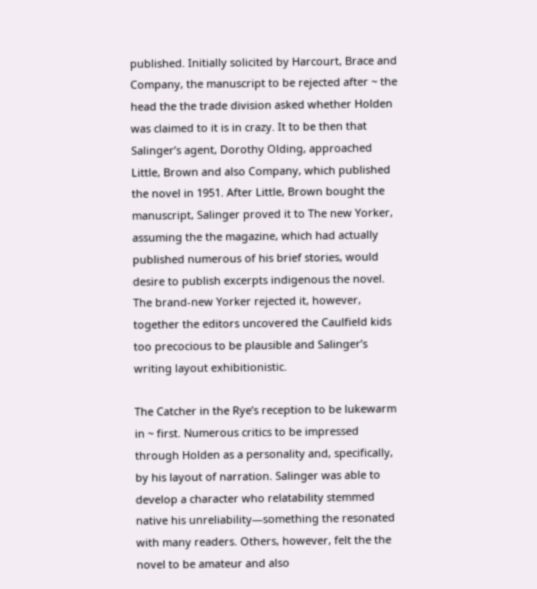published. Initially solicited by Harcourt, Brace and Company, the manuscript to be rejected after ~ the head the the trade division asked whether Holden was claimed to it is in crazy. It to be then that Salinger’s agent, Dorothy Olding, approached Little, Brown and also Company, which published the novel in 1951. After Little, Brown bought the manuscript, Salinger proved it to The new Yorker, assuming the the magazine, which had actually published numerous of his brief stories, would desire to publish excerpts indigenous the novel. The brand-new Yorker rejected it, however, together the editors uncovered the Caulfield kids too precocious to be plausible and Salinger’s writing layout exhibitionistic.

The Catcher in the Rye’s reception to be lukewarm in ~ first. Numerous critics to be impressed through Holden as a personality and, specifically, by his layout of narration. Salinger was able to develop a character who relatability stemmed native his unreliability—something the resonated with many readers. Others, however, felt the the novel to be amateur and also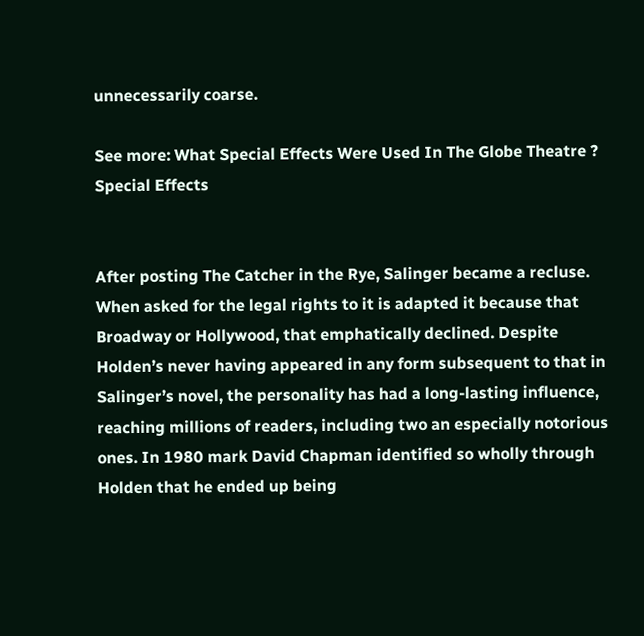unnecessarily coarse.

See more: What Special Effects Were Used In The Globe Theatre ? Special Effects


After posting The Catcher in the Rye, Salinger became a recluse. When asked for the legal rights to it is adapted it because that Broadway or Hollywood, that emphatically declined. Despite Holden’s never having appeared in any form subsequent to that in Salinger’s novel, the personality has had a long-lasting influence, reaching millions of readers, including two an especially notorious ones. In 1980 mark David Chapman identified so wholly through Holden that he ended up being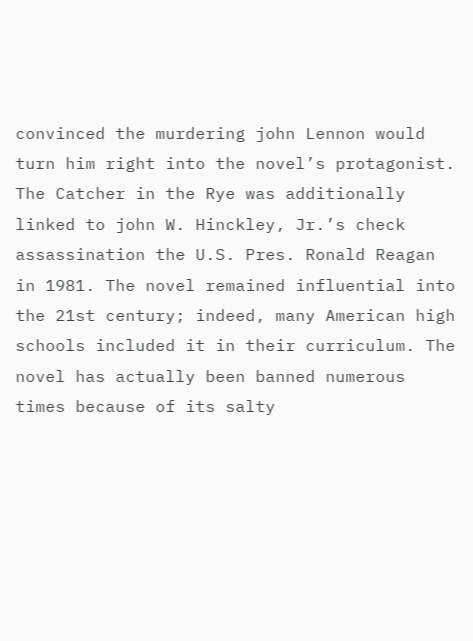convinced the murdering john Lennon would turn him right into the novel’s protagonist. The Catcher in the Rye was additionally linked to john W. Hinckley, Jr.’s check assassination the U.S. Pres. Ronald Reagan in 1981. The novel remained influential into the 21st century; indeed, many American high schools included it in their curriculum. The novel has actually been banned numerous times because of its salty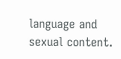language and sexual content.